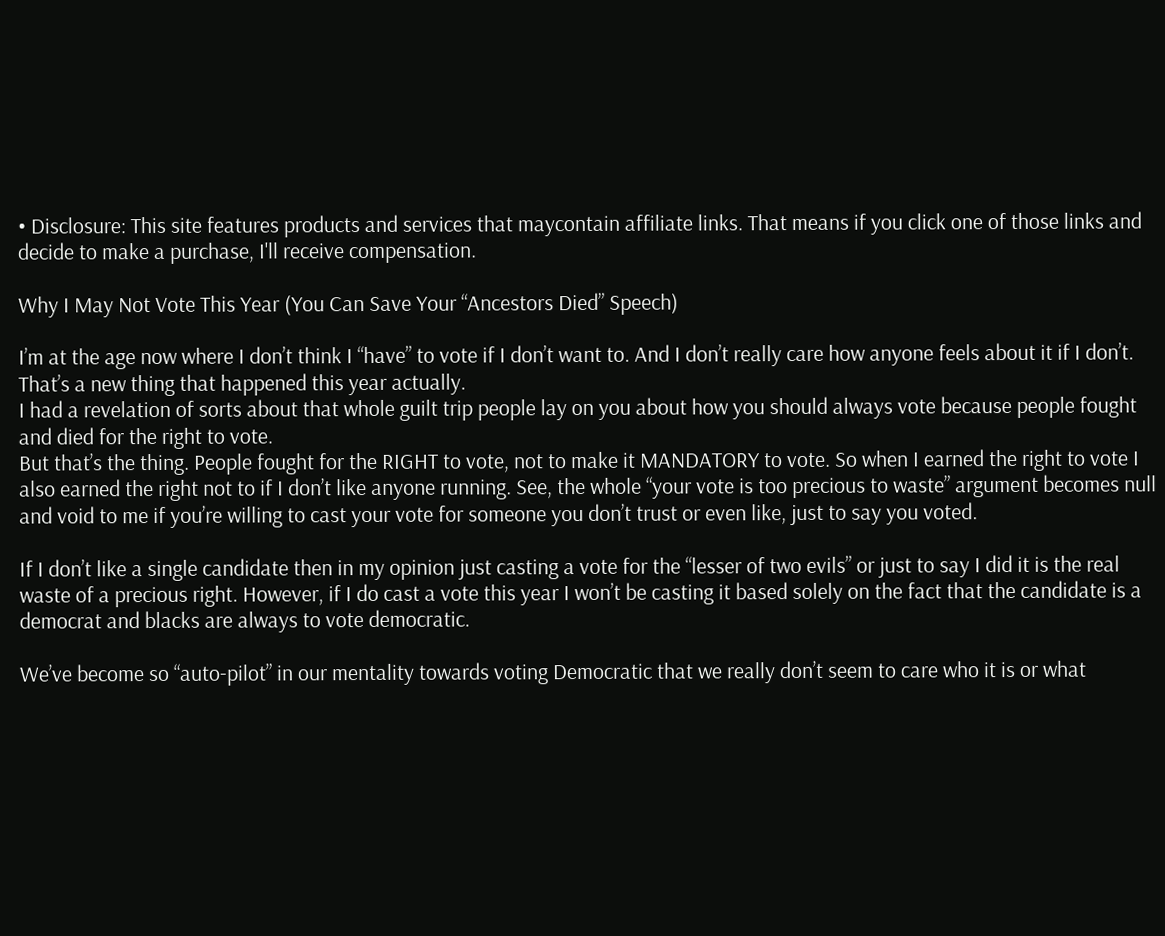• Disclosure: This site features products and services that maycontain affiliate links. That means if you click one of those links and decide to make a purchase, I'll receive compensation.

Why I May Not Vote This Year (You Can Save Your “Ancestors Died” Speech)

I’m at the age now where I don’t think I “have” to vote if I don’t want to. And I don’t really care how anyone feels about it if I don’t. That’s a new thing that happened this year actually.
I had a revelation of sorts about that whole guilt trip people lay on you about how you should always vote because people fought and died for the right to vote.
But that’s the thing. People fought for the RIGHT to vote, not to make it MANDATORY to vote. So when I earned the right to vote I also earned the right not to if I don’t like anyone running. See, the whole “your vote is too precious to waste” argument becomes null and void to me if you’re willing to cast your vote for someone you don’t trust or even like, just to say you voted.

If I don’t like a single candidate then in my opinion just casting a vote for the “lesser of two evils” or just to say I did it is the real waste of a precious right. However, if I do cast a vote this year I won’t be casting it based solely on the fact that the candidate is a democrat and blacks are always to vote democratic.

We’ve become so “auto-pilot” in our mentality towards voting Democratic that we really don’t seem to care who it is or what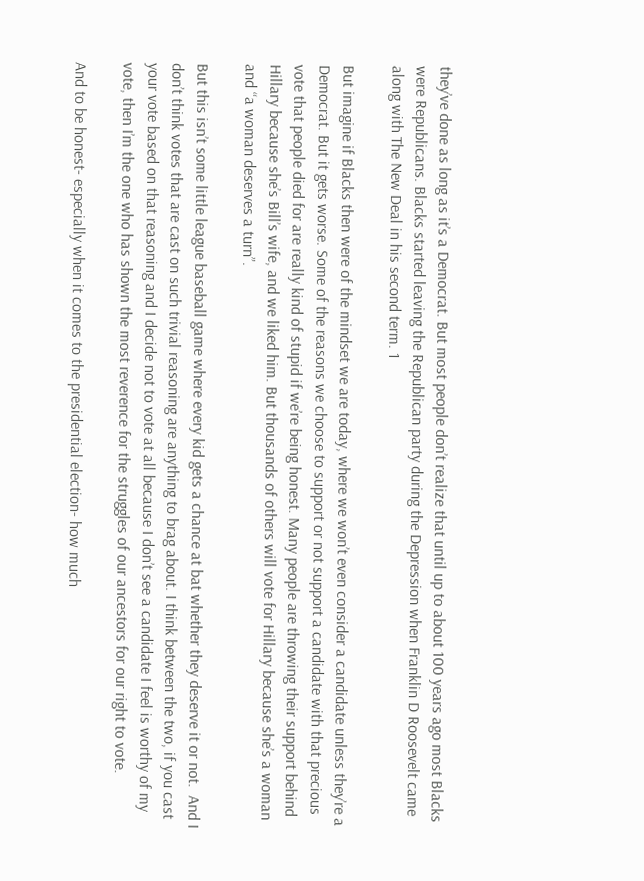they’ve done as long as it’s a Democrat. But most people don’t realize that until up to about 100 years ago most Blacks were Republicans. Blacks started leaving the Republican party during the Depression when Franklin D Roosevelt came along with The New Deal in his second term. 1

But imagine if Blacks then were of the mindset we are today, where we won’t even consider a candidate unless they’re a Democrat. But it gets worse. Some of the reasons we choose to support or not support a candidate with that precious vote that people died for are really kind of stupid if we’re being honest. Many people are throwing their support behind Hillary because she’s Bill’s wife, and we liked him. But thousands of others will vote for Hillary because she’s a woman and “a woman deserves a turn”.

But this isn’t some little league baseball game where every kid gets a chance at bat whether they deserve it or not.  And I don’t think votes that are cast on such trivial reasoning are anything to brag about. I think between the two, if you cast your vote based on that reasoning and I decide not to vote at all because I don’t see a candidate I feel is worthy of my vote, then I’m the one who has shown the most reverence for the struggles of our ancestors for our right to vote.

And to be honest- especially when it comes to the presidential election- how much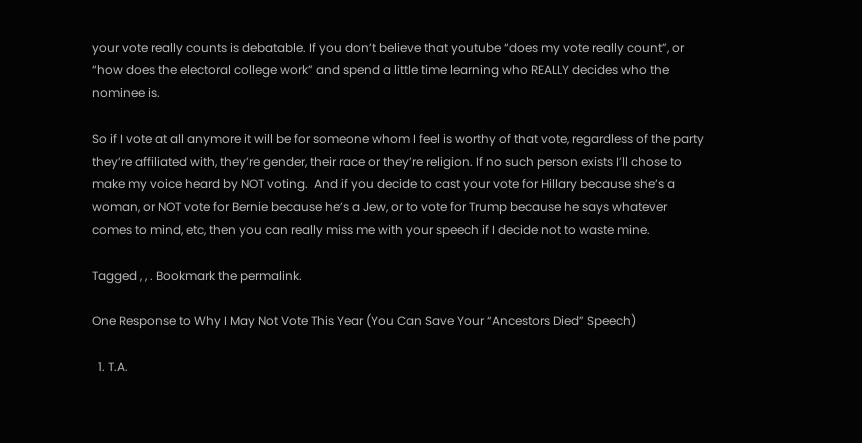your vote really counts is debatable. If you don’t believe that youtube “does my vote really count”, or “how does the electoral college work” and spend a little time learning who REALLY decides who the nominee is.

So if I vote at all anymore it will be for someone whom I feel is worthy of that vote, regardless of the party they’re affiliated with, they’re gender, their race or they’re religion. If no such person exists I’ll chose to make my voice heard by NOT voting.  And if you decide to cast your vote for Hillary because she’s a woman, or NOT vote for Bernie because he’s a Jew, or to vote for Trump because he says whatever comes to mind, etc, then you can really miss me with your speech if I decide not to waste mine.

Tagged , , . Bookmark the permalink.

One Response to Why I May Not Vote This Year (You Can Save Your “Ancestors Died” Speech)

  1. T.A.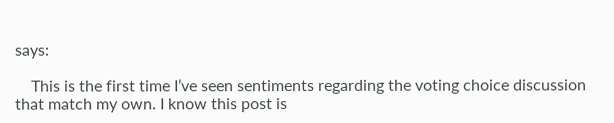says:

    This is the first time I’ve seen sentiments regarding the voting choice discussion that match my own. I know this post is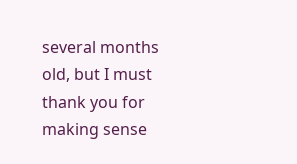several months old, but I must thank you for making sense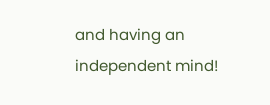and having an independent mind!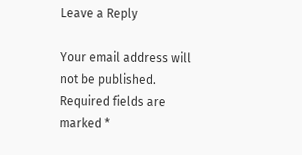Leave a Reply

Your email address will not be published. Required fields are marked *